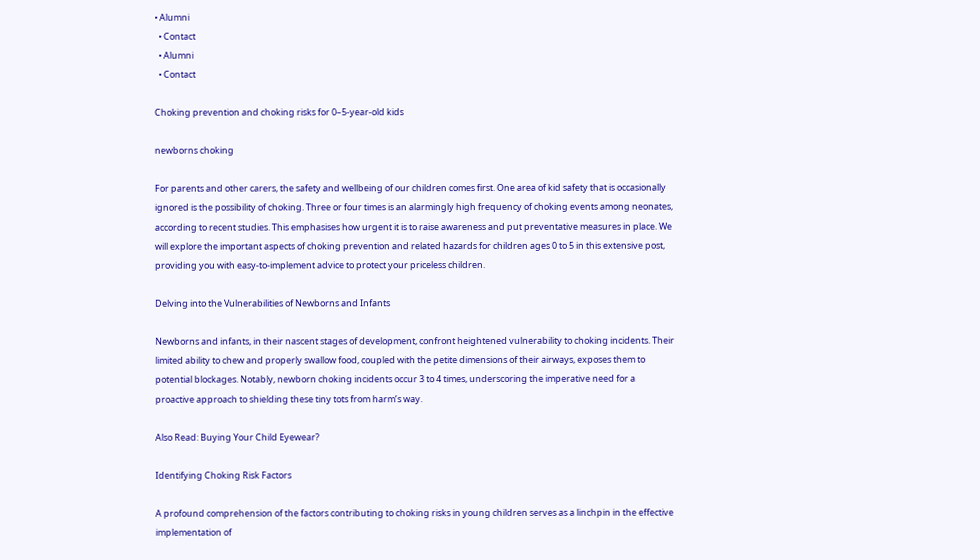• Alumni
  • Contact
  • Alumni
  • Contact

Choking prevention and choking risks for 0–5-year-old kids

newborns choking

For parents and other carers, the safety and wellbeing of our children comes first. One area of kid safety that is occasionally ignored is the possibility of choking. Three or four times is an alarmingly high frequency of choking events among neonates, according to recent studies. This emphasises how urgent it is to raise awareness and put preventative measures in place. We will explore the important aspects of choking prevention and related hazards for children ages 0 to 5 in this extensive post, providing you with easy-to-implement advice to protect your priceless children.

Delving into the Vulnerabilities of Newborns and Infants

Newborns and infants, in their nascent stages of development, confront heightened vulnerability to choking incidents. Their limited ability to chew and properly swallow food, coupled with the petite dimensions of their airways, exposes them to potential blockages. Notably, newborn choking incidents occur 3 to 4 times, underscoring the imperative need for a proactive approach to shielding these tiny tots from harm’s way.

Also Read: Buying Your Child Eyewear?

Identifying Choking Risk Factors

A profound comprehension of the factors contributing to choking risks in young children serves as a linchpin in the effective implementation of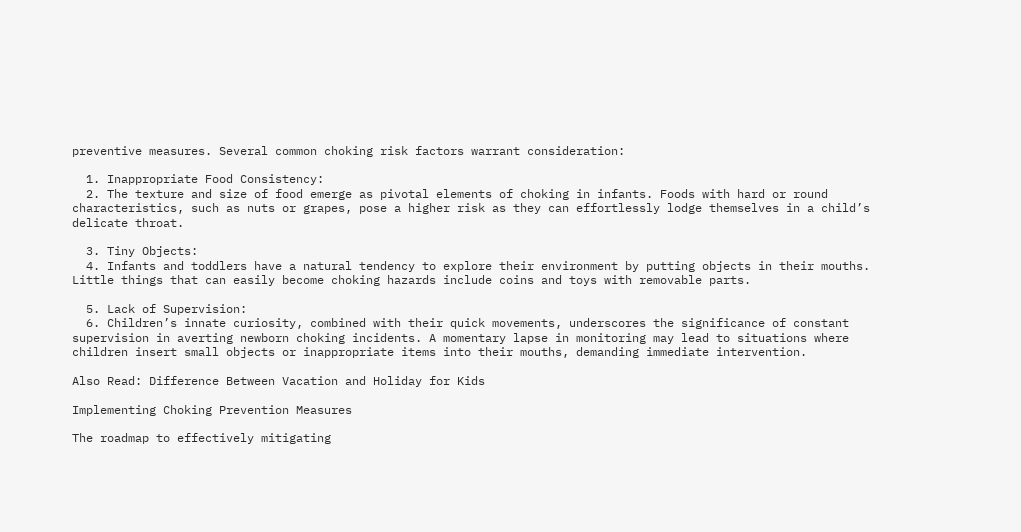preventive measures. Several common choking risk factors warrant consideration:

  1. Inappropriate Food Consistency:
  2. The texture and size of food emerge as pivotal elements of choking in infants. Foods with hard or round characteristics, such as nuts or grapes, pose a higher risk as they can effortlessly lodge themselves in a child’s delicate throat.

  3. Tiny Objects:
  4. Infants and toddlers have a natural tendency to explore their environment by putting objects in their mouths. Little things that can easily become choking hazards include coins and toys with removable parts.

  5. Lack of Supervision:
  6. Children’s innate curiosity, combined with their quick movements, underscores the significance of constant supervision in averting newborn choking incidents. A momentary lapse in monitoring may lead to situations where children insert small objects or inappropriate items into their mouths, demanding immediate intervention.

Also Read: Difference Between Vacation and Holiday for Kids

Implementing Choking Prevention Measures

The roadmap to effectively mitigating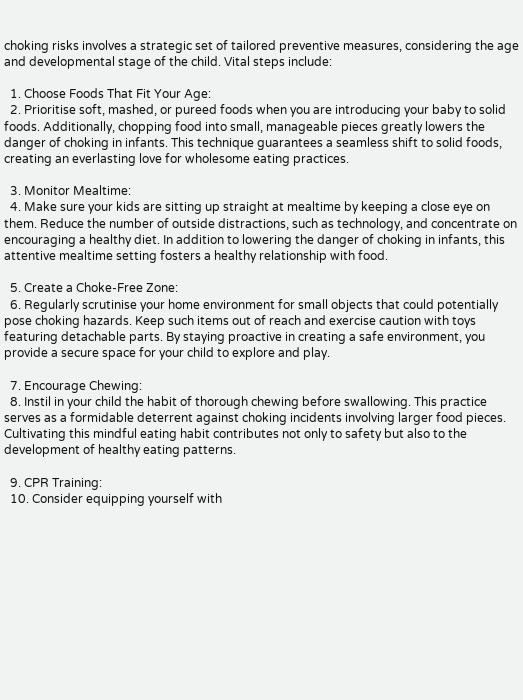choking risks involves a strategic set of tailored preventive measures, considering the age and developmental stage of the child. Vital steps include:

  1. Choose Foods That Fit Your Age:
  2. Prioritise soft, mashed, or pureed foods when you are introducing your baby to solid foods. Additionally, chopping food into small, manageable pieces greatly lowers the danger of choking in infants. This technique guarantees a seamless shift to solid foods, creating an everlasting love for wholesome eating practices.

  3. Monitor Mealtime:
  4. Make sure your kids are sitting up straight at mealtime by keeping a close eye on them. Reduce the number of outside distractions, such as technology, and concentrate on encouraging a healthy diet. In addition to lowering the danger of choking in infants, this attentive mealtime setting fosters a healthy relationship with food.

  5. Create a Choke-Free Zone:
  6. Regularly scrutinise your home environment for small objects that could potentially pose choking hazards. Keep such items out of reach and exercise caution with toys featuring detachable parts. By staying proactive in creating a safe environment, you provide a secure space for your child to explore and play.

  7. Encourage Chewing:
  8. Instil in your child the habit of thorough chewing before swallowing. This practice serves as a formidable deterrent against choking incidents involving larger food pieces. Cultivating this mindful eating habit contributes not only to safety but also to the development of healthy eating patterns.

  9. CPR Training:
  10. Consider equipping yourself with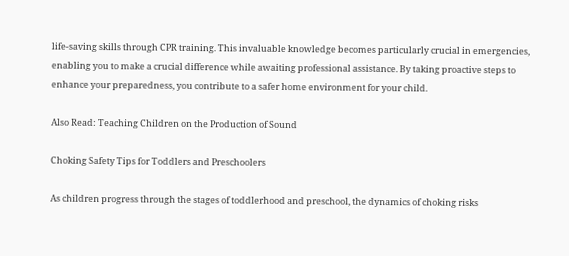life-saving skills through CPR training. This invaluable knowledge becomes particularly crucial in emergencies, enabling you to make a crucial difference while awaiting professional assistance. By taking proactive steps to enhance your preparedness, you contribute to a safer home environment for your child.

Also Read: Teaching Children on the Production of Sound

Choking Safety Tips for Toddlers and Preschoolers

As children progress through the stages of toddlerhood and preschool, the dynamics of choking risks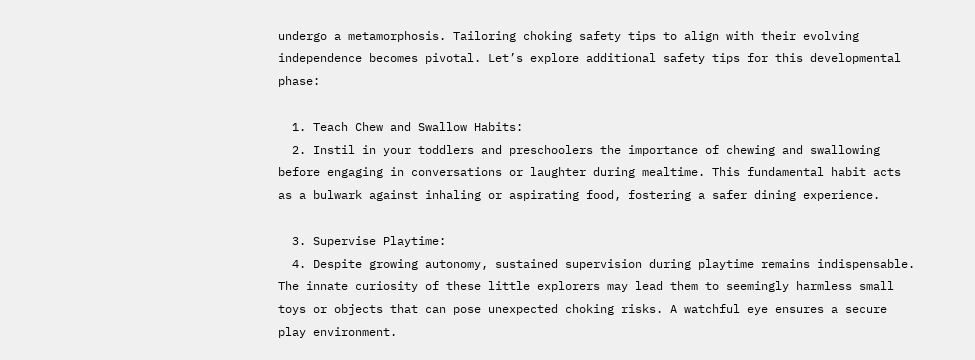undergo a metamorphosis. Tailoring choking safety tips to align with their evolving independence becomes pivotal. Let’s explore additional safety tips for this developmental phase:

  1. Teach Chew and Swallow Habits:
  2. Instil in your toddlers and preschoolers the importance of chewing and swallowing before engaging in conversations or laughter during mealtime. This fundamental habit acts as a bulwark against inhaling or aspirating food, fostering a safer dining experience.

  3. Supervise Playtime:
  4. Despite growing autonomy, sustained supervision during playtime remains indispensable. The innate curiosity of these little explorers may lead them to seemingly harmless small toys or objects that can pose unexpected choking risks. A watchful eye ensures a secure play environment.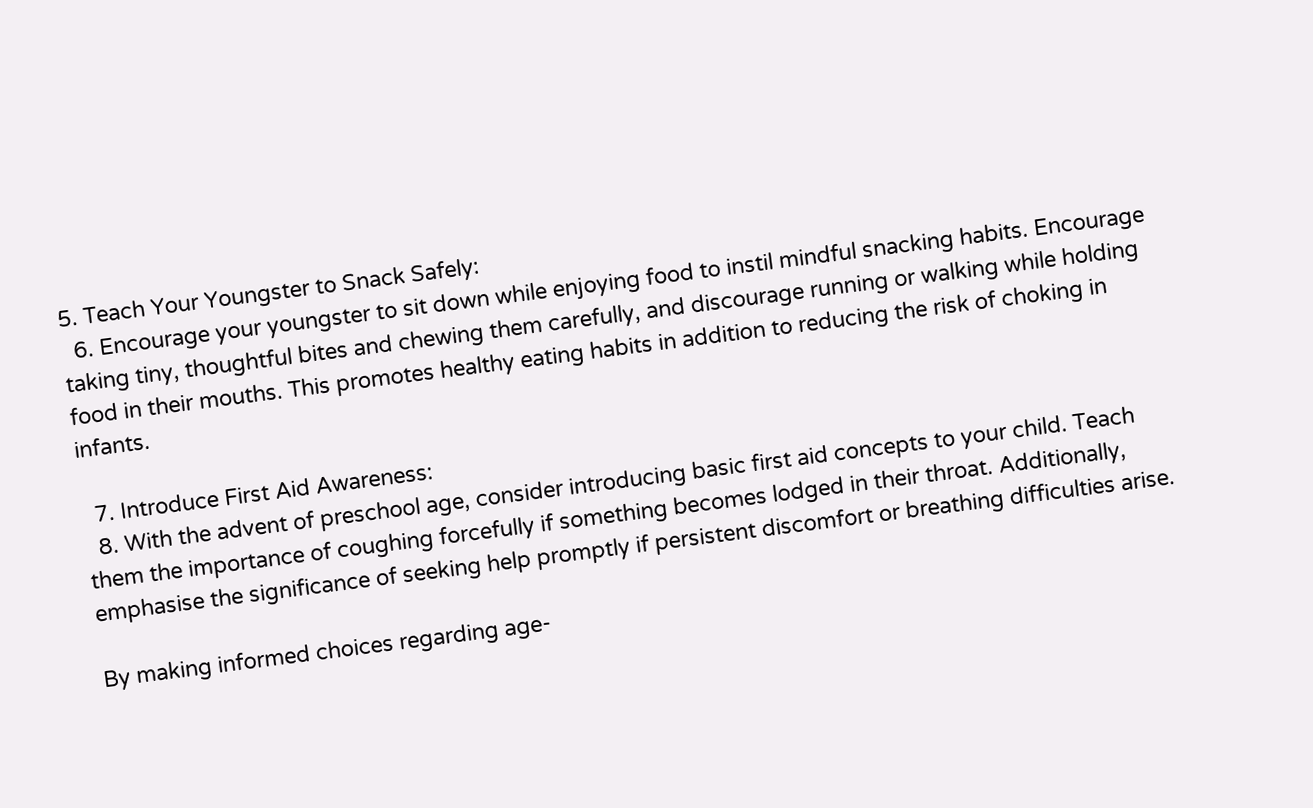5. Teach Your Youngster to Snack Safely:
  6. Encourage your youngster to sit down while enjoying food to instil mindful snacking habits. Encourage taking tiny, thoughtful bites and chewing them carefully, and discourage running or walking while holding food in their mouths. This promotes healthy eating habits in addition to reducing the risk of choking in infants.

  7. Introduce First Aid Awareness:
  8. With the advent of preschool age, consider introducing basic first aid concepts to your child. Teach them the importance of coughing forcefully if something becomes lodged in their throat. Additionally, emphasise the significance of seeking help promptly if persistent discomfort or breathing difficulties arise.

By making informed choices regarding age-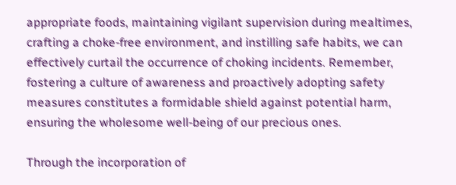appropriate foods, maintaining vigilant supervision during mealtimes, crafting a choke-free environment, and instilling safe habits, we can effectively curtail the occurrence of choking incidents. Remember, fostering a culture of awareness and proactively adopting safety measures constitutes a formidable shield against potential harm, ensuring the wholesome well-being of our precious ones.

Through the incorporation of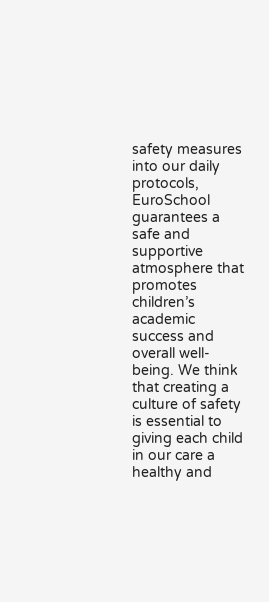safety measures into our daily protocols, EuroSchool guarantees a safe and supportive atmosphere that promotes children’s academic success and overall well-being. We think that creating a culture of safety is essential to giving each child in our care a healthy and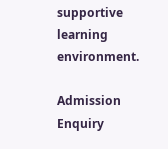supportive learning environment.

Admission Enquiry